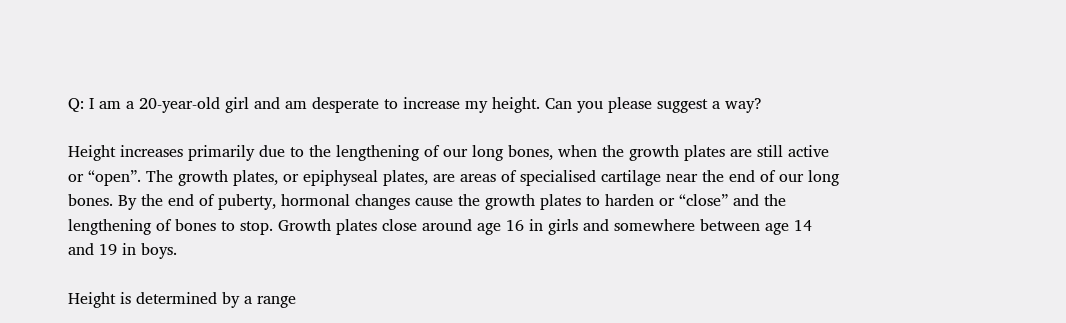Q: I am a 20-year-old girl and am desperate to increase my height. Can you please suggest a way?

Height increases primarily due to the lengthening of our long bones, when the growth plates are still active or “open”. The growth plates, or epiphyseal plates, are areas of specialised cartilage near the end of our long bones. By the end of puberty, hormonal changes cause the growth plates to harden or “close” and the lengthening of bones to stop. Growth plates close around age 16 in girls and somewhere between age 14 and 19 in boys.

Height is determined by a range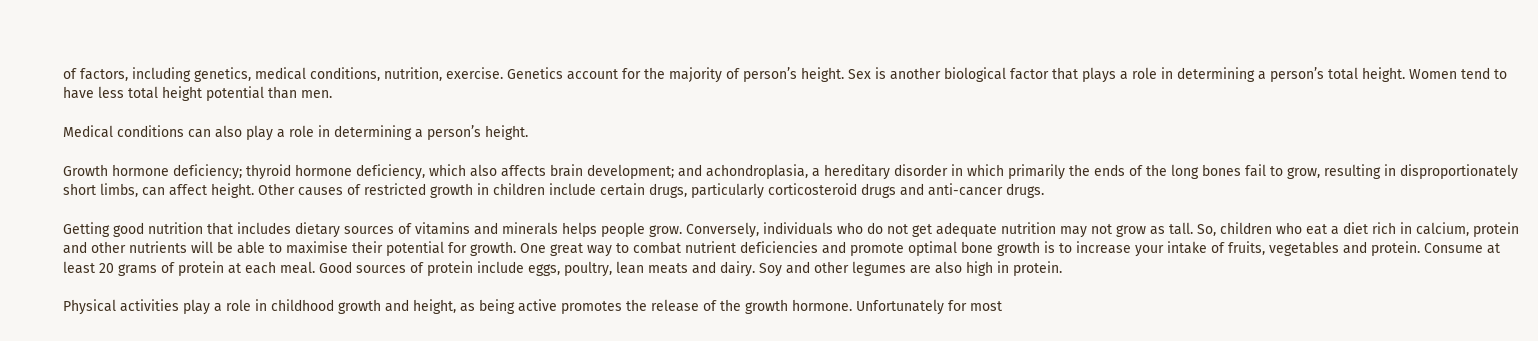of factors, including genetics, medical conditions, nutrition, exercise. Genetics account for the majority of person’s height. Sex is another biological factor that plays a role in determining a person’s total height. Women tend to have less total height potential than men.

Medical conditions can also play a role in determining a person’s height.

Growth hormone deficiency; thyroid hormone deficiency, which also affects brain development; and achondroplasia, a hereditary disorder in which primarily the ends of the long bones fail to grow, resulting in disproportionately short limbs, can affect height. Other causes of restricted growth in children include certain drugs, particularly corticosteroid drugs and anti-cancer drugs.

Getting good nutrition that includes dietary sources of vitamins and minerals helps people grow. Conversely, individuals who do not get adequate nutrition may not grow as tall. So, children who eat a diet rich in calcium, protein and other nutrients will be able to maximise their potential for growth. One great way to combat nutrient deficiencies and promote optimal bone growth is to increase your intake of fruits, vegetables and protein. Consume at least 20 grams of protein at each meal. Good sources of protein include eggs, poultry, lean meats and dairy. Soy and other legumes are also high in protein.

Physical activities play a role in childhood growth and height, as being active promotes the release of the growth hormone. Unfortunately for most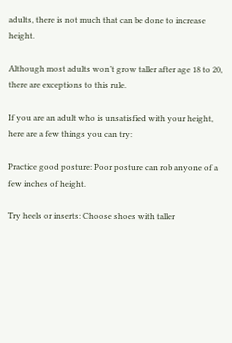adults, there is not much that can be done to increase height.

Although most adults won’t grow taller after age 18 to 20, there are exceptions to this rule.

If you are an adult who is unsatisfied with your height, here are a few things you can try:

Practice good posture: Poor posture can rob anyone of a few inches of height.

Try heels or inserts: Choose shoes with taller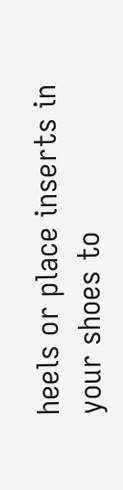heels or place inserts in your shoes to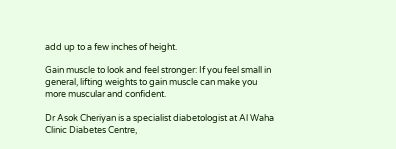add up to a few inches of height.

Gain muscle to look and feel stronger: If you feel small in general, lifting weights to gain muscle can make you more muscular and confident.

Dr Asok Cheriyan is a specialist diabetologist at Al Waha Clinic Diabetes Centre,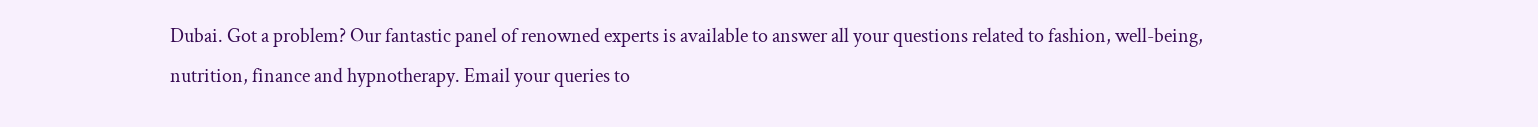Dubai. Got a problem? Our fantastic panel of renowned experts is available to answer all your questions related to fashion, well-being, nutrition, finance and hypnotherapy. Email your queries to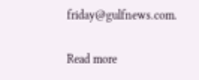friday@gulfnews.com.

Read more